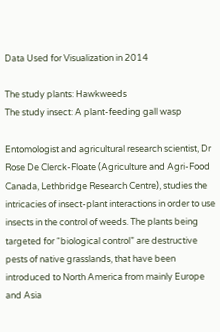Data Used for Visualization in 2014

The study plants: Hawkweeds
The study insect: A plant-feeding gall wasp

Entomologist and agricultural research scientist, Dr Rose De Clerck-Floate (Agriculture and Agri-Food Canada, Lethbridge Research Centre), studies the intricacies of insect-plant interactions in order to use insects in the control of weeds. The plants being targeted for “biological control” are destructive pests of native grasslands, that have been introduced to North America from mainly Europe and Asia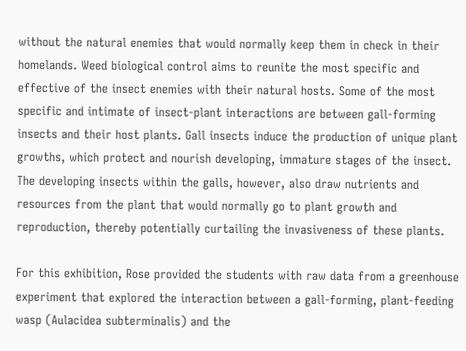without the natural enemies that would normally keep them in check in their homelands. Weed biological control aims to reunite the most specific and effective of the insect enemies with their natural hosts. Some of the most specific and intimate of insect-plant interactions are between gall-forming insects and their host plants. Gall insects induce the production of unique plant growths, which protect and nourish developing, immature stages of the insect. The developing insects within the galls, however, also draw nutrients and resources from the plant that would normally go to plant growth and reproduction, thereby potentially curtailing the invasiveness of these plants.

For this exhibition, Rose provided the students with raw data from a greenhouse experiment that explored the interaction between a gall-forming, plant-feeding wasp (Aulacidea subterminalis) and the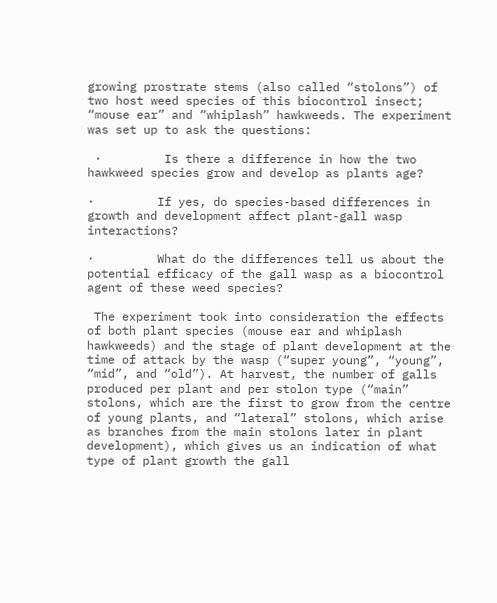growing prostrate stems (also called “stolons”) of two host weed species of this biocontrol insect; “mouse ear” and “whiplash” hawkweeds. The experiment was set up to ask the questions:

 ·         Is there a difference in how the two hawkweed species grow and develop as plants age?

·         If yes, do species-based differences in growth and development affect plant-gall wasp interactions?

·         What do the differences tell us about the potential efficacy of the gall wasp as a biocontrol agent of these weed species?

 The experiment took into consideration the effects of both plant species (mouse ear and whiplash hawkweeds) and the stage of plant development at the time of attack by the wasp (“super young”, “young”, “mid”, and “old”). At harvest, the number of galls produced per plant and per stolon type (“main” stolons, which are the first to grow from the centre of young plants, and “lateral” stolons, which arise as branches from the main stolons later in plant development), which gives us an indication of what type of plant growth the gall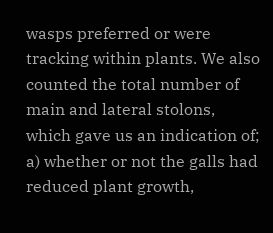wasps preferred or were tracking within plants. We also counted the total number of main and lateral stolons, which gave us an indication of; a) whether or not the galls had reduced plant growth,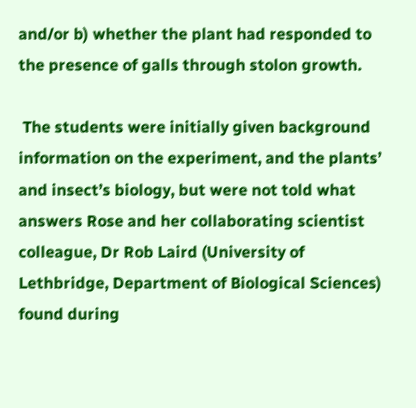and/or b) whether the plant had responded to the presence of galls through stolon growth.

 The students were initially given background information on the experiment, and the plants’ and insect’s biology, but were not told what answers Rose and her collaborating scientist colleague, Dr Rob Laird (University of Lethbridge, Department of Biological Sciences) found during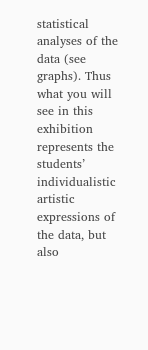statistical analyses of the data (see graphs). Thus what you will see in this exhibition represents the students’ individualistic artistic expressions of the data, but also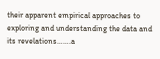their apparent empirical approaches to exploring and understanding the data and its revelations…….a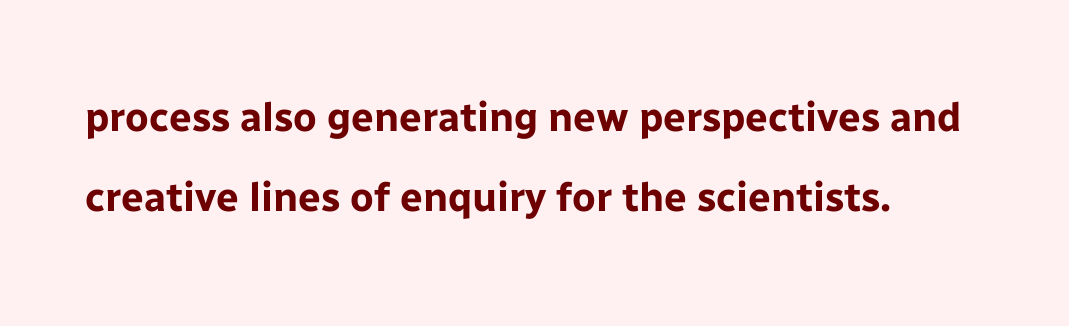process also generating new perspectives and creative lines of enquiry for the scientists.